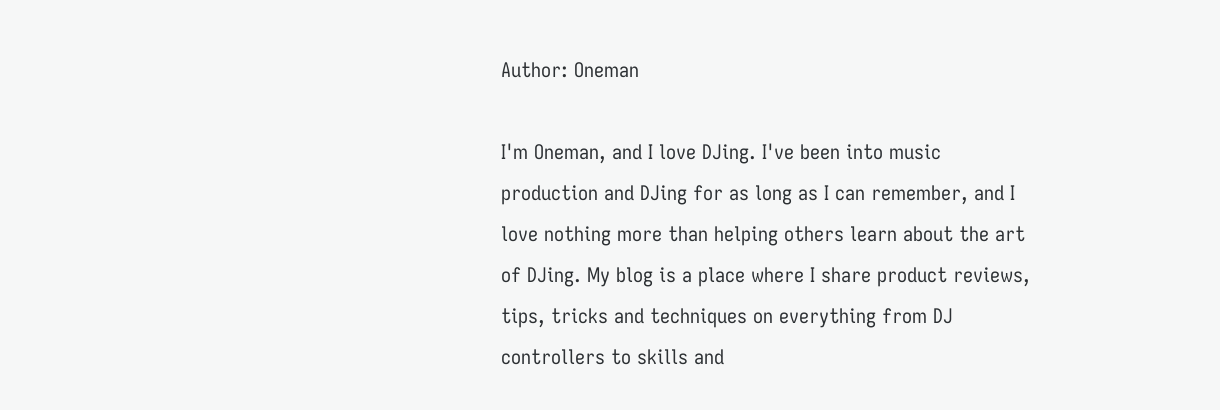Author: Oneman

I'm Oneman, and I love DJing. I've been into music production and DJing for as long as I can remember, and I love nothing more than helping others learn about the art of DJing. My blog is a place where I share product reviews, tips, tricks and techniques on everything from DJ controllers to skills and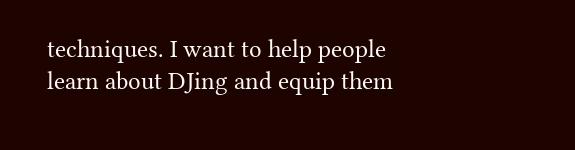techniques. I want to help people learn about DJing and equip them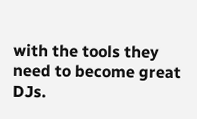with the tools they need to become great DJs.